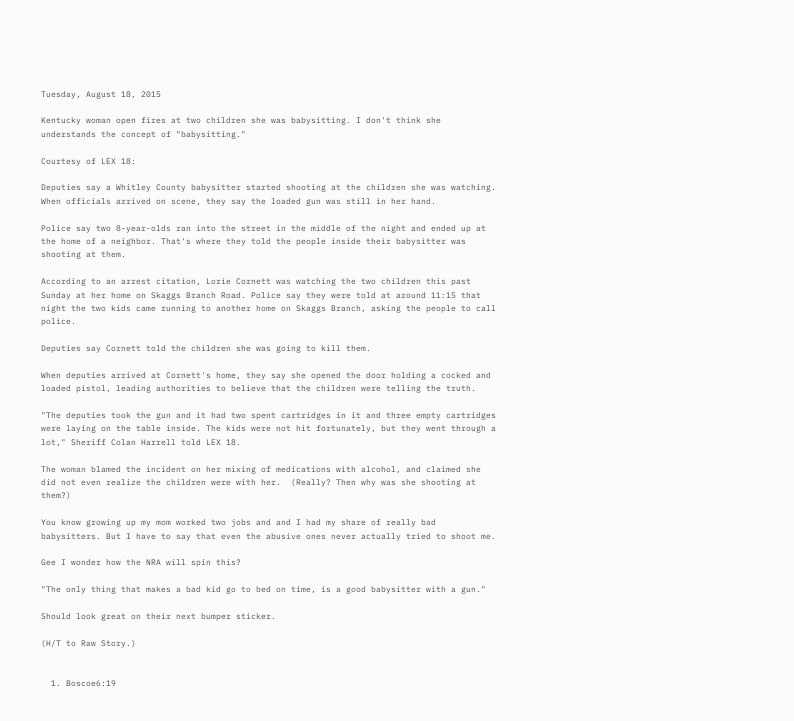Tuesday, August 18, 2015

Kentucky woman open fires at two children she was babysitting. I don't think she understands the concept of "babysitting."

Courtesy of LEX 18:

Deputies say a Whitley County babysitter started shooting at the children she was watching. When officials arrived on scene, they say the loaded gun was still in her hand.

Police say two 8-year-olds ran into the street in the middle of the night and ended up at the home of a neighbor. That's where they told the people inside their babysitter was shooting at them.

According to an arrest citation, Lorie Cornett was watching the two children this past Sunday at her home on Skaggs Branch Road. Police say they were told at around 11:15 that night the two kids came running to another home on Skaggs Branch, asking the people to call police.

Deputies say Cornett told the children she was going to kill them.

When deputies arrived at Cornett's home, they say she opened the door holding a cocked and loaded pistol, leading authorities to believe that the children were telling the truth.

"The deputies took the gun and it had two spent cartridges in it and three empty cartridges were laying on the table inside. The kids were not hit fortunately, but they went through a lot," Sheriff Colan Harrell told LEX 18.

The woman blamed the incident on her mixing of medications with alcohol, and claimed she did not even realize the children were with her.  (Really? Then why was she shooting at them?)

You know growing up my mom worked two jobs and and I had my share of really bad babysitters. But I have to say that even the abusive ones never actually tried to shoot me.

Gee I wonder how the NRA will spin this?

"The only thing that makes a bad kid go to bed on time, is a good babysitter with a gun."

Should look great on their next bumper sticker.

(H/T to Raw Story.)


  1. Boscoe6:19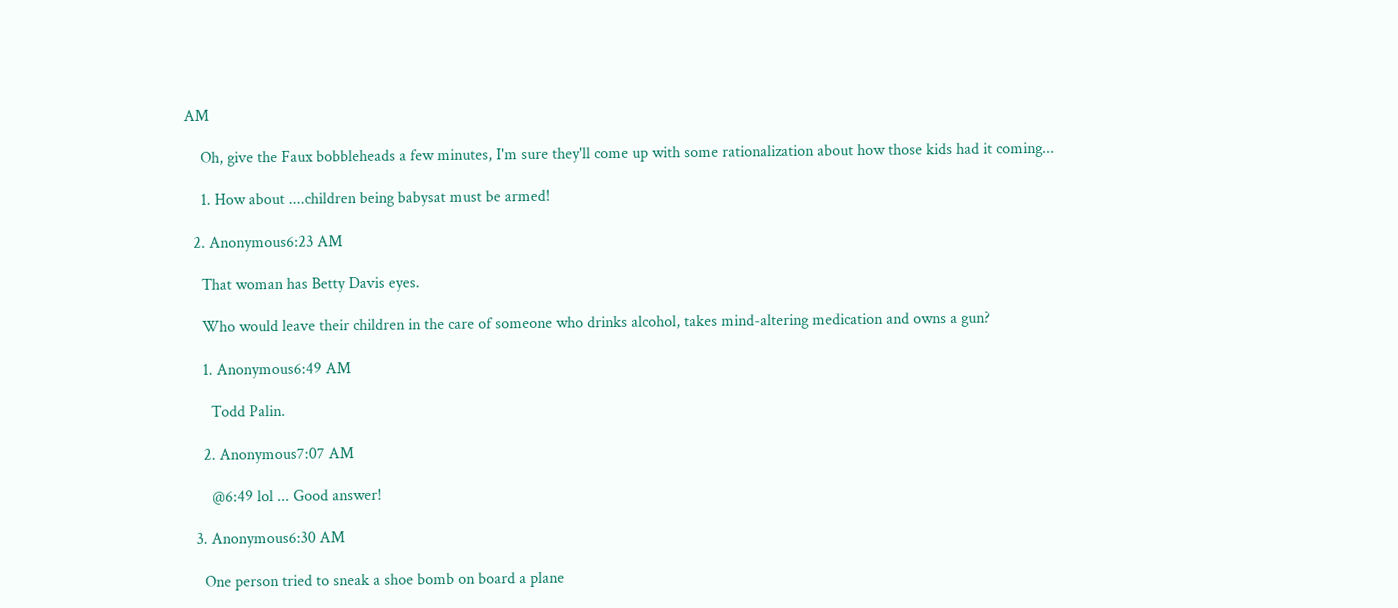AM

    Oh, give the Faux bobbleheads a few minutes, I'm sure they'll come up with some rationalization about how those kids had it coming...

    1. How about ....children being babysat must be armed!

  2. Anonymous6:23 AM

    That woman has Betty Davis eyes.

    Who would leave their children in the care of someone who drinks alcohol, takes mind-altering medication and owns a gun?

    1. Anonymous6:49 AM

      Todd Palin.

    2. Anonymous7:07 AM

      @6:49 lol ... Good answer!

  3. Anonymous6:30 AM

    One person tried to sneak a shoe bomb on board a plane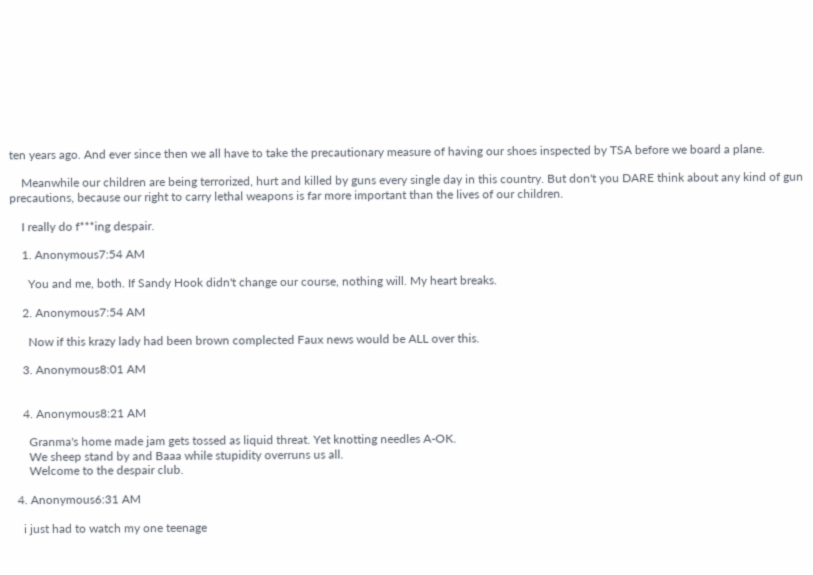ten years ago. And ever since then we all have to take the precautionary measure of having our shoes inspected by TSA before we board a plane.

    Meanwhile our children are being terrorized, hurt and killed by guns every single day in this country. But don't you DARE think about any kind of gun precautions, because our right to carry lethal weapons is far more important than the lives of our children.

    I really do f***ing despair.

    1. Anonymous7:54 AM

      You and me, both. If Sandy Hook didn't change our course, nothing will. My heart breaks.

    2. Anonymous7:54 AM

      Now if this krazy lady had been brown complected Faux news would be ALL over this.

    3. Anonymous8:01 AM


    4. Anonymous8:21 AM

      Granma's home made jam gets tossed as liquid threat. Yet knotting needles A-OK.
      We sheep stand by and Baaa while stupidity overruns us all.
      Welcome to the despair club.

  4. Anonymous6:31 AM

    i just had to watch my one teenage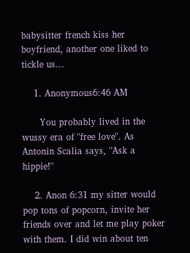babysitter french kiss her boyfriend, another one liked to tickle us...

    1. Anonymous6:46 AM

      You probably lived in the wussy era of "free love". As Antonin Scalia says, "Ask a hippie!"

    2. Anon 6:31 my sitter would pop tons of popcorn, invite her friends over and let me play poker with them. I did win about ten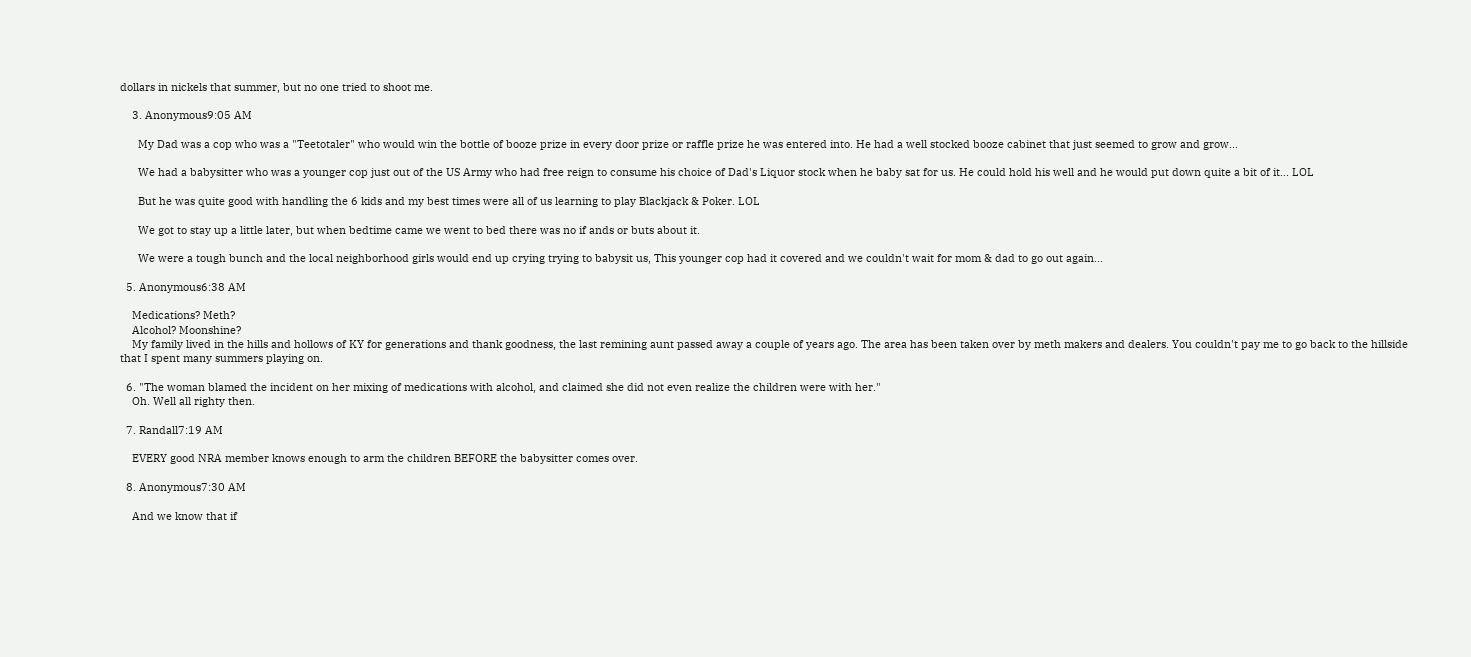dollars in nickels that summer, but no one tried to shoot me.

    3. Anonymous9:05 AM

      My Dad was a cop who was a "Teetotaler" who would win the bottle of booze prize in every door prize or raffle prize he was entered into. He had a well stocked booze cabinet that just seemed to grow and grow...

      We had a babysitter who was a younger cop just out of the US Army who had free reign to consume his choice of Dad's Liquor stock when he baby sat for us. He could hold his well and he would put down quite a bit of it... LOL

      But he was quite good with handling the 6 kids and my best times were all of us learning to play Blackjack & Poker. LOL

      We got to stay up a little later, but when bedtime came we went to bed there was no if ands or buts about it.

      We were a tough bunch and the local neighborhood girls would end up crying trying to babysit us, This younger cop had it covered and we couldn't wait for mom & dad to go out again...

  5. Anonymous6:38 AM

    Medications? Meth?
    Alcohol? Moonshine?
    My family lived in the hills and hollows of KY for generations and thank goodness, the last remining aunt passed away a couple of years ago. The area has been taken over by meth makers and dealers. You couldn't pay me to go back to the hillside that I spent many summers playing on.

  6. "The woman blamed the incident on her mixing of medications with alcohol, and claimed she did not even realize the children were with her."
    Oh. Well all righty then.

  7. Randall7:19 AM

    EVERY good NRA member knows enough to arm the children BEFORE the babysitter comes over.

  8. Anonymous7:30 AM

    And we know that if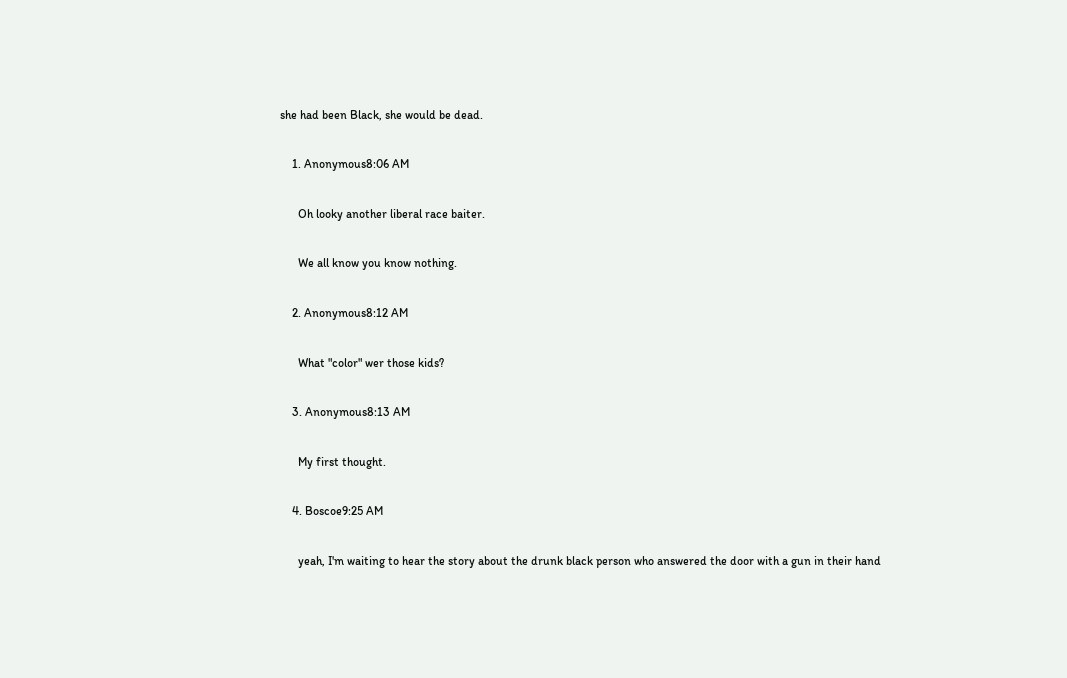she had been Black, she would be dead.

    1. Anonymous8:06 AM

      Oh looky another liberal race baiter.

      We all know you know nothing.

    2. Anonymous8:12 AM

      What "color" wer those kids?

    3. Anonymous8:13 AM

      My first thought.

    4. Boscoe9:25 AM

      yeah, I'm waiting to hear the story about the drunk black person who answered the door with a gun in their hand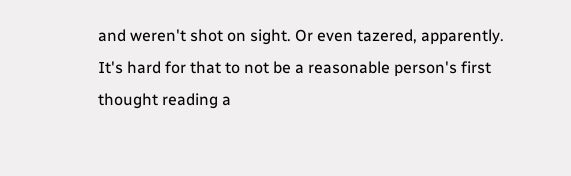and weren't shot on sight. Or even tazered, apparently. It's hard for that to not be a reasonable person's first thought reading a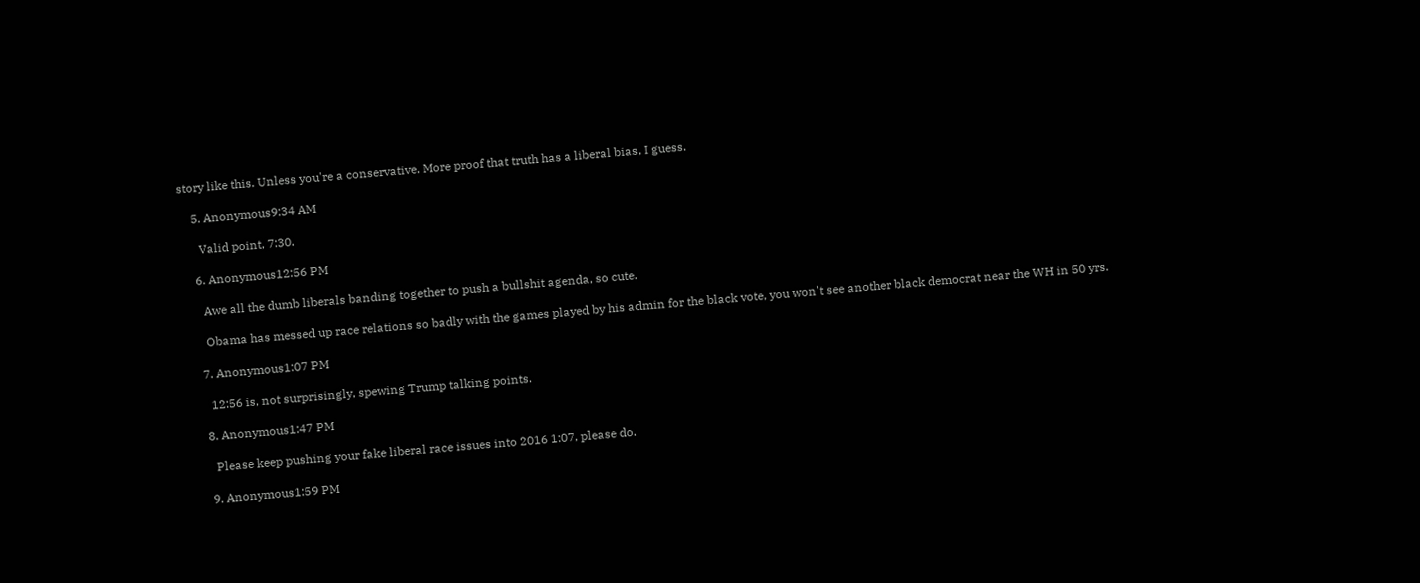story like this. Unless you're a conservative. More proof that truth has a liberal bias, I guess.

    5. Anonymous9:34 AM

      Valid point, 7:30.

    6. Anonymous12:56 PM

      Awe all the dumb liberals banding together to push a bullshit agenda, so cute.

      Obama has messed up race relations so badly with the games played by his admin for the black vote, you won't see another black democrat near the WH in 50 yrs.

    7. Anonymous1:07 PM

      12:56 is, not surprisingly, spewing Trump talking points.

    8. Anonymous1:47 PM

      Please keep pushing your fake liberal race issues into 2016 1:07, please do.

    9. Anonymous1:59 PM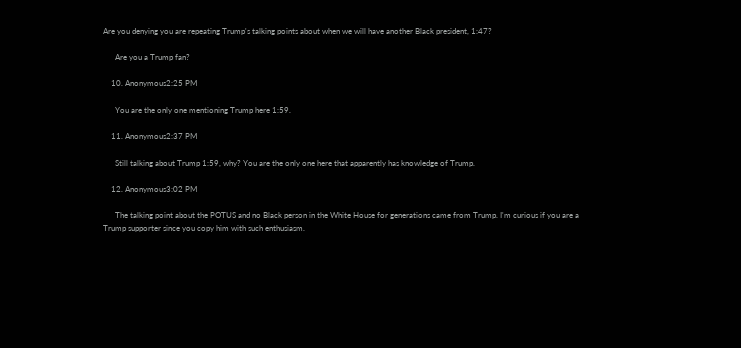Are you denying you are repeating Trump's talking points about when we will have another Black president, 1:47?

      Are you a Trump fan?

    10. Anonymous2:25 PM

      You are the only one mentioning Trump here 1:59.

    11. Anonymous2:37 PM

      Still talking about Trump 1:59, why? You are the only one here that apparently has knowledge of Trump.

    12. Anonymous3:02 PM

      The talking point about the POTUS and no Black person in the White House for generations came from Trump. I'm curious if you are a Trump supporter since you copy him with such enthusiasm.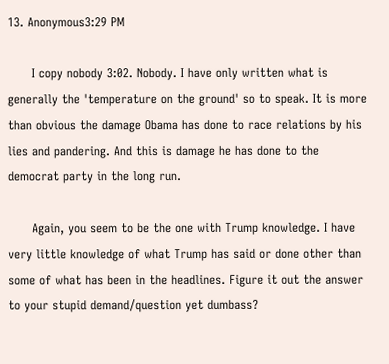13. Anonymous3:29 PM

      I copy nobody 3:02. Nobody. I have only written what is generally the 'temperature on the ground' so to speak. It is more than obvious the damage Obama has done to race relations by his lies and pandering. And this is damage he has done to the democrat party in the long run.

      Again, you seem to be the one with Trump knowledge. I have very little knowledge of what Trump has said or done other than some of what has been in the headlines. Figure it out the answer to your stupid demand/question yet dumbass?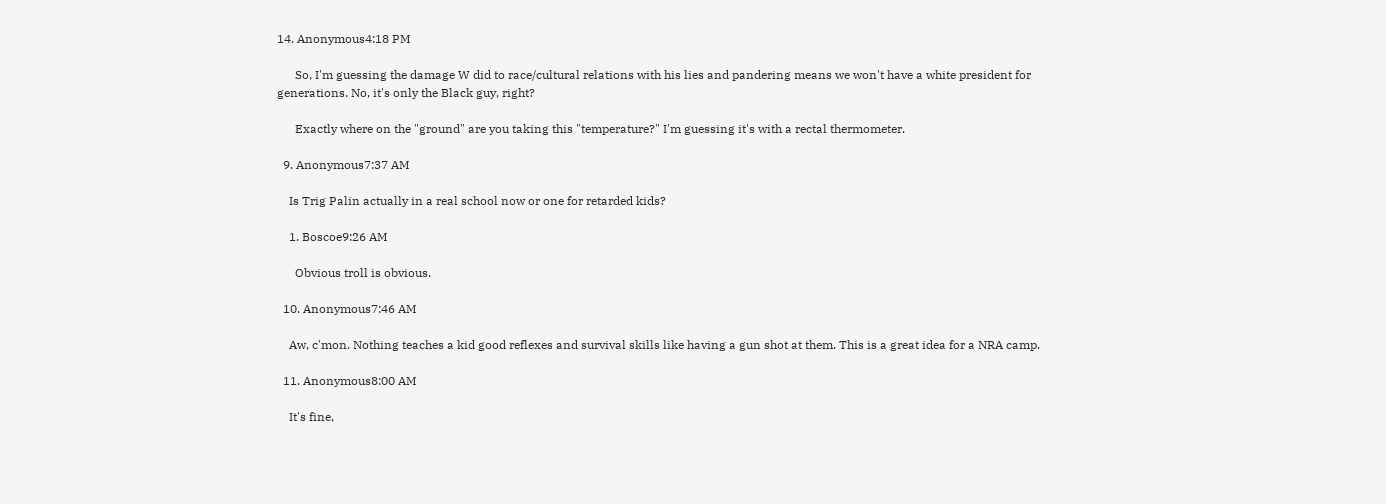14. Anonymous4:18 PM

      So, I'm guessing the damage W did to race/cultural relations with his lies and pandering means we won't have a white president for generations. No, it's only the Black guy, right?

      Exactly where on the "ground" are you taking this "temperature?" I'm guessing it's with a rectal thermometer.

  9. Anonymous7:37 AM

    Is Trig Palin actually in a real school now or one for retarded kids?

    1. Boscoe9:26 AM

      Obvious troll is obvious.

  10. Anonymous7:46 AM

    Aw, c'mon. Nothing teaches a kid good reflexes and survival skills like having a gun shot at them. This is a great idea for a NRA camp.

  11. Anonymous8:00 AM

    It's fine,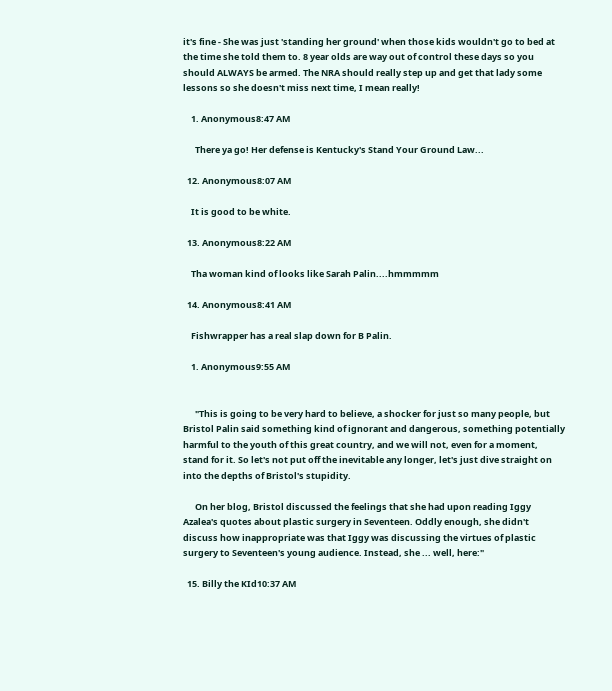it's fine - She was just 'standing her ground' when those kids wouldn't go to bed at the time she told them to. 8 year olds are way out of control these days so you should ALWAYS be armed. The NRA should really step up and get that lady some lessons so she doesn't miss next time, I mean really!

    1. Anonymous8:47 AM

      There ya go! Her defense is Kentucky's Stand Your Ground Law...

  12. Anonymous8:07 AM

    It is good to be white.

  13. Anonymous8:22 AM

    Tha woman kind of looks like Sarah Palin....hmmmmm

  14. Anonymous8:41 AM

    Fishwrapper has a real slap down for B Palin.

    1. Anonymous9:55 AM


      "This is going to be very hard to believe, a shocker for just so many people, but Bristol Palin said something kind of ignorant and dangerous, something potentially harmful to the youth of this great country, and we will not, even for a moment, stand for it. So let's not put off the inevitable any longer, let's just dive straight on into the depths of Bristol's stupidity.

      On her blog, Bristol discussed the feelings that she had upon reading Iggy Azalea's quotes about plastic surgery in Seventeen. Oddly enough, she didn't discuss how inappropriate was that Iggy was discussing the virtues of plastic surgery to Seventeen's young audience. Instead, she ... well, here:"

  15. Billy the KId10:37 AM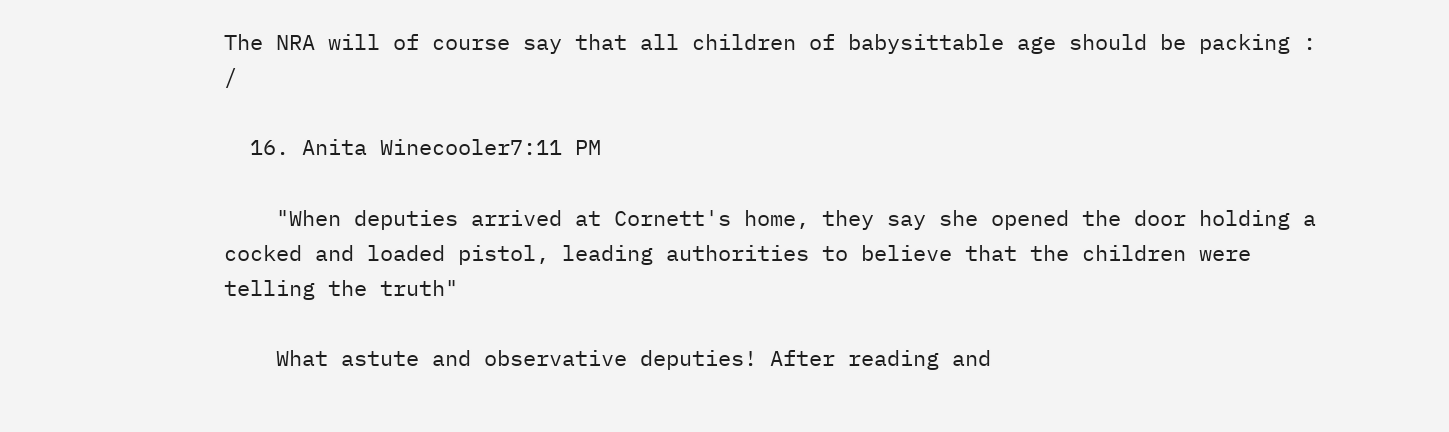The NRA will of course say that all children of babysittable age should be packing : /

  16. Anita Winecooler7:11 PM

    "When deputies arrived at Cornett's home, they say she opened the door holding a cocked and loaded pistol, leading authorities to believe that the children were telling the truth"

    What astute and observative deputies! After reading and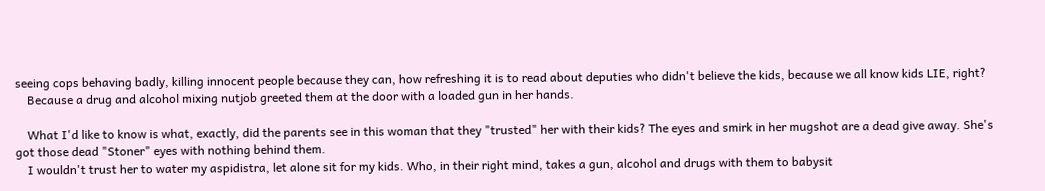seeing cops behaving badly, killing innocent people because they can, how refreshing it is to read about deputies who didn't believe the kids, because we all know kids LIE, right?
    Because a drug and alcohol mixing nutjob greeted them at the door with a loaded gun in her hands.

    What I'd like to know is what, exactly, did the parents see in this woman that they "trusted" her with their kids? The eyes and smirk in her mugshot are a dead give away. She's got those dead "Stoner" eyes with nothing behind them.
    I wouldn't trust her to water my aspidistra, let alone sit for my kids. Who, in their right mind, takes a gun, alcohol and drugs with them to babysit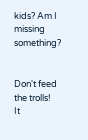kids? Am I missing something?


Don't feed the trolls!
It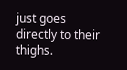just goes directly to their thighs.